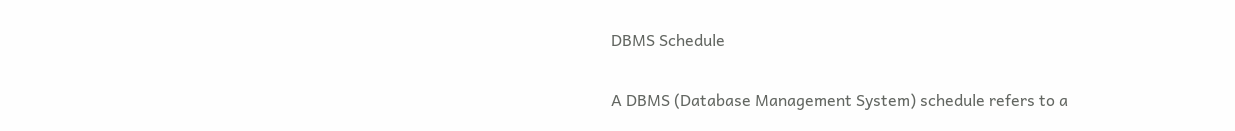DBMS Schedule

A DBMS (Database Management System) schedule refers to a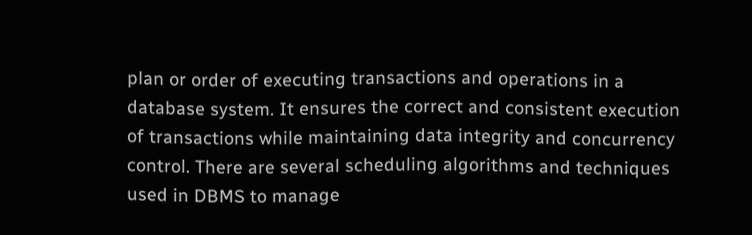plan or order of executing transactions and operations in a database system. It ensures the correct and consistent execution of transactions while maintaining data integrity and concurrency control. There are several scheduling algorithms and techniques used in DBMS to manage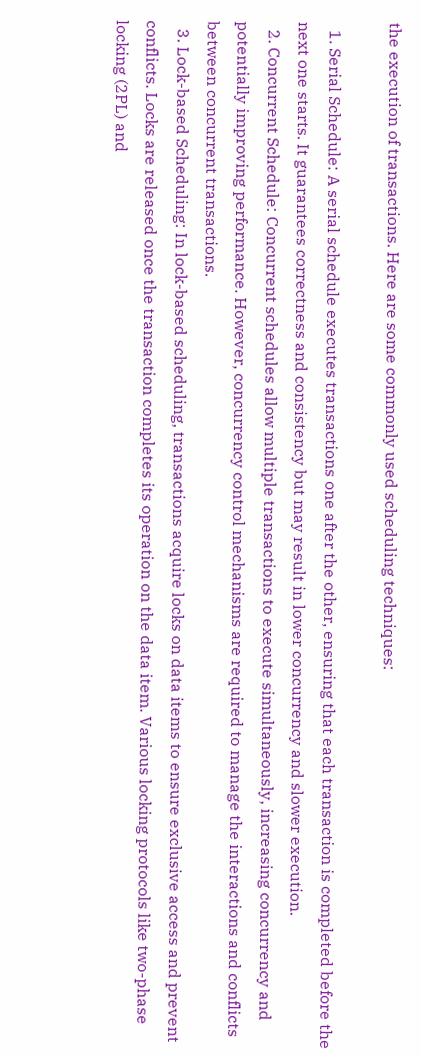the execution of transactions. Here are some commonly used scheduling techniques:

  1. Serial Schedule: A serial schedule executes transactions one after the other, ensuring that each transaction is completed before the next one starts. It guarantees correctness and consistency but may result in lower concurrency and slower execution.
  2. Concurrent Schedule: Concurrent schedules allow multiple transactions to execute simultaneously, increasing concurrency and potentially improving performance. However, concurrency control mechanisms are required to manage the interactions and conflicts between concurrent transactions.
  3. Lock-based Scheduling: In lock-based scheduling, transactions acquire locks on data items to ensure exclusive access and prevent conflicts. Locks are released once the transaction completes its operation on the data item. Various locking protocols like two-phase locking (2PL) and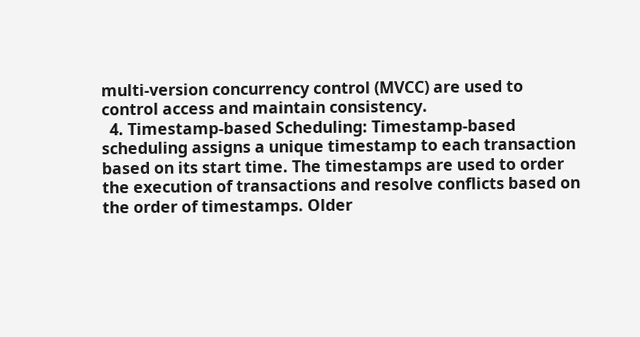multi-version concurrency control (MVCC) are used to control access and maintain consistency.
  4. Timestamp-based Scheduling: Timestamp-based scheduling assigns a unique timestamp to each transaction based on its start time. The timestamps are used to order the execution of transactions and resolve conflicts based on the order of timestamps. Older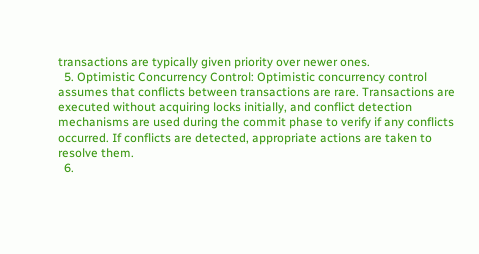transactions are typically given priority over newer ones.
  5. Optimistic Concurrency Control: Optimistic concurrency control assumes that conflicts between transactions are rare. Transactions are executed without acquiring locks initially, and conflict detection mechanisms are used during the commit phase to verify if any conflicts occurred. If conflicts are detected, appropriate actions are taken to resolve them.
  6.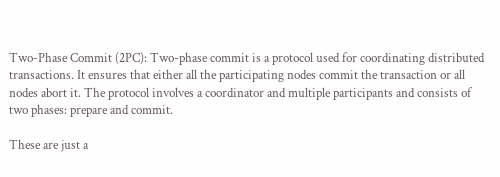Two-Phase Commit (2PC): Two-phase commit is a protocol used for coordinating distributed transactions. It ensures that either all the participating nodes commit the transaction or all nodes abort it. The protocol involves a coordinator and multiple participants and consists of two phases: prepare and commit.

These are just a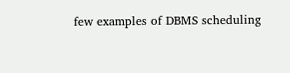few examples of DBMS scheduling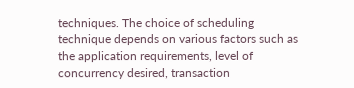techniques. The choice of scheduling technique depends on various factors such as the application requirements, level of concurrency desired, transaction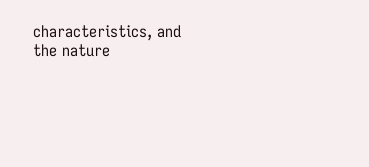characteristics, and the nature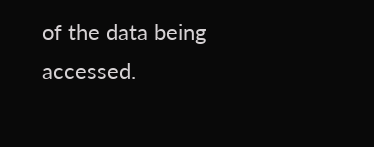of the data being accessed.